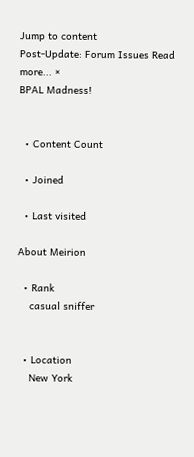Jump to content
Post-Update: Forum Issues Read more... ×
BPAL Madness!


  • Content Count

  • Joined

  • Last visited

About Meirion

  • Rank
    casual sniffer


  • Location
    New York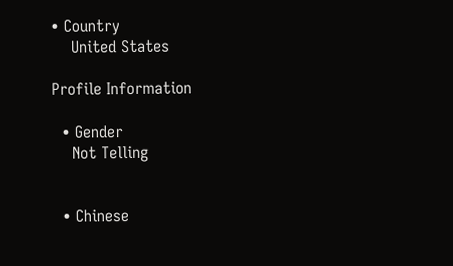• Country
    United States

Profile Information

  • Gender
    Not Telling


  • Chinese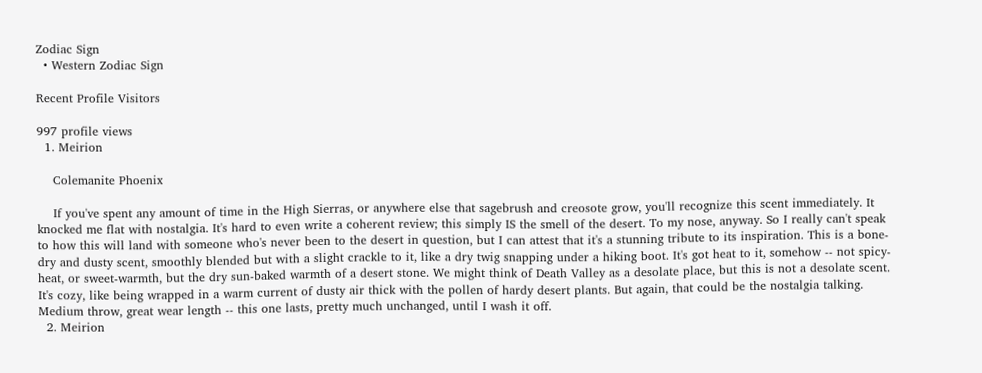Zodiac Sign
  • Western Zodiac Sign

Recent Profile Visitors

997 profile views
  1. Meirion

    Colemanite Phoenix

    If you've spent any amount of time in the High Sierras, or anywhere else that sagebrush and creosote grow, you'll recognize this scent immediately. It knocked me flat with nostalgia. It's hard to even write a coherent review; this simply IS the smell of the desert. To my nose, anyway. So I really can't speak to how this will land with someone who's never been to the desert in question, but I can attest that it's a stunning tribute to its inspiration. This is a bone-dry and dusty scent, smoothly blended but with a slight crackle to it, like a dry twig snapping under a hiking boot. It's got heat to it, somehow -- not spicy-heat, or sweet-warmth, but the dry sun-baked warmth of a desert stone. We might think of Death Valley as a desolate place, but this is not a desolate scent. It's cozy, like being wrapped in a warm current of dusty air thick with the pollen of hardy desert plants. But again, that could be the nostalgia talking. Medium throw, great wear length -- this one lasts, pretty much unchanged, until I wash it off.
  2. Meirion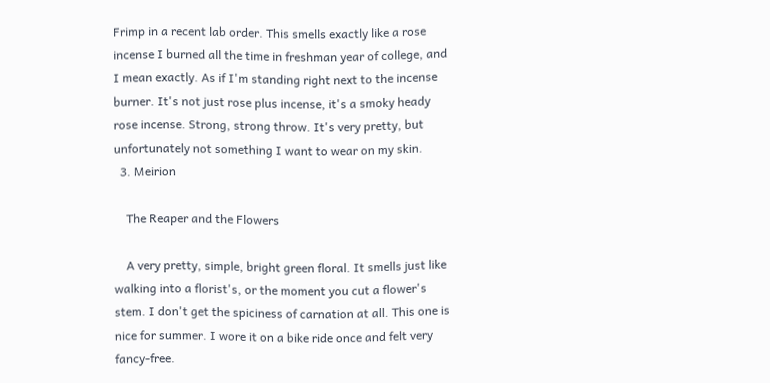Frimp in a recent lab order. This smells exactly like a rose incense I burned all the time in freshman year of college, and I mean exactly. As if I'm standing right next to the incense burner. It's not just rose plus incense, it's a smoky heady rose incense. Strong, strong throw. It's very pretty, but unfortunately not something I want to wear on my skin.
  3. Meirion

    The Reaper and the Flowers

    A very pretty, simple, bright green floral. It smells just like walking into a florist's, or the moment you cut a flower's stem. I don't get the spiciness of carnation at all. This one is nice for summer. I wore it on a bike ride once and felt very fancy-free.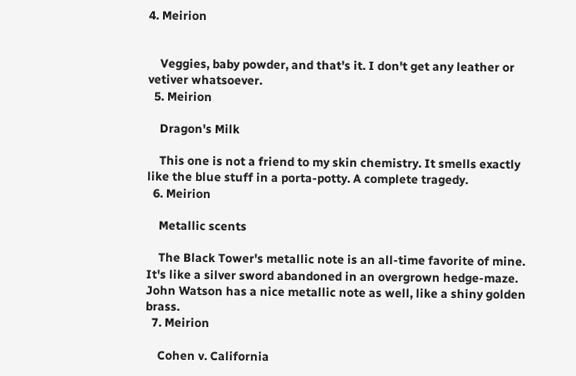4. Meirion


    Veggies, baby powder, and that's it. I don't get any leather or vetiver whatsoever.
  5. Meirion

    Dragon's Milk

    This one is not a friend to my skin chemistry. It smells exactly like the blue stuff in a porta-potty. A complete tragedy.
  6. Meirion

    Metallic scents

    The Black Tower's metallic note is an all-time favorite of mine. It's like a silver sword abandoned in an overgrown hedge-maze. John Watson has a nice metallic note as well, like a shiny golden brass.
  7. Meirion

    Cohen v. California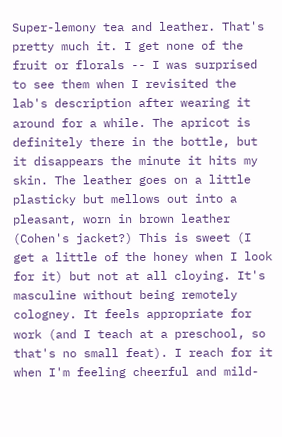Super-lemony tea and leather. That's pretty much it. I get none of the fruit or florals -- I was surprised to see them when I revisited the lab's description after wearing it around for a while. The apricot is definitely there in the bottle, but it disappears the minute it hits my skin. The leather goes on a little plasticky but mellows out into a pleasant, worn in brown leather (Cohen's jacket?) This is sweet (I get a little of the honey when I look for it) but not at all cloying. It's masculine without being remotely cologney. It feels appropriate for work (and I teach at a preschool, so that's no small feat). I reach for it when I'm feeling cheerful and mild-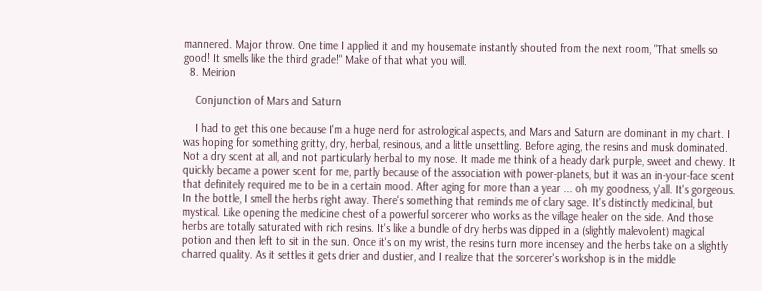mannered. Major throw. One time I applied it and my housemate instantly shouted from the next room, "That smells so good! It smells like the third grade!" Make of that what you will.
  8. Meirion

    Conjunction of Mars and Saturn

    I had to get this one because I'm a huge nerd for astrological aspects, and Mars and Saturn are dominant in my chart. I was hoping for something gritty, dry, herbal, resinous, and a little unsettling. Before aging, the resins and musk dominated. Not a dry scent at all, and not particularly herbal to my nose. It made me think of a heady dark purple, sweet and chewy. It quickly became a power scent for me, partly because of the association with power-planets, but it was an in-your-face scent that definitely required me to be in a certain mood. After aging for more than a year ... oh my goodness, y'all. It's gorgeous. In the bottle, I smell the herbs right away. There's something that reminds me of clary sage. It's distinctly medicinal, but mystical. Like opening the medicine chest of a powerful sorcerer who works as the village healer on the side. And those herbs are totally saturated with rich resins. It's like a bundle of dry herbs was dipped in a (slightly malevolent) magical potion and then left to sit in the sun. Once it's on my wrist, the resins turn more incensey and the herbs take on a slightly charred quality. As it settles it gets drier and dustier, and I realize that the sorcerer's workshop is in the middle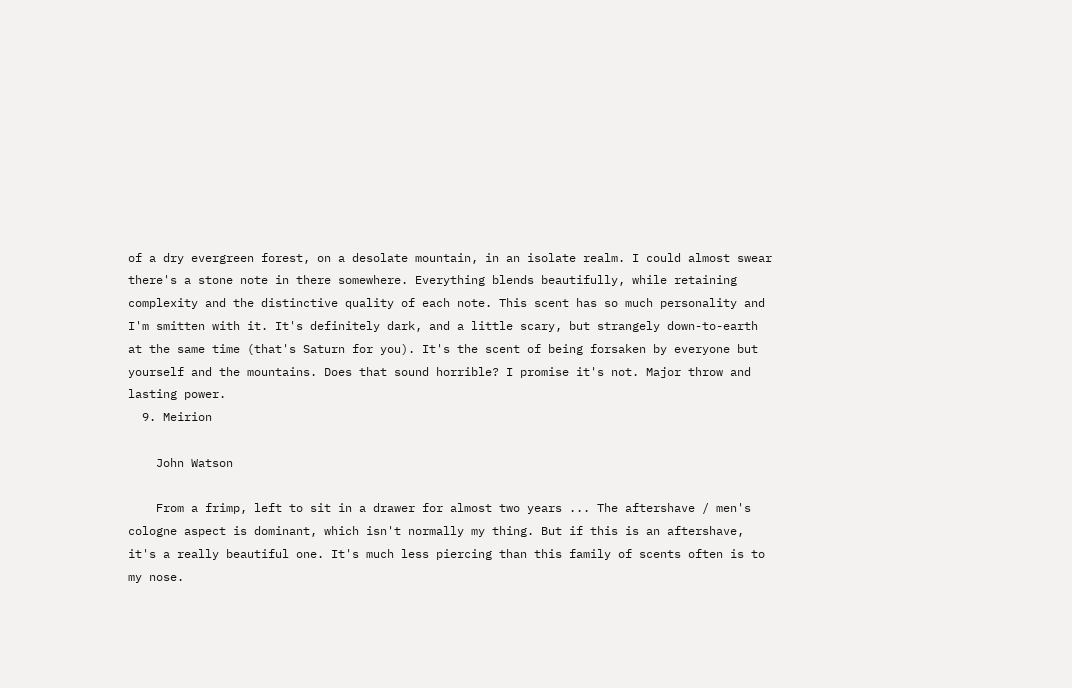of a dry evergreen forest, on a desolate mountain, in an isolate realm. I could almost swear there's a stone note in there somewhere. Everything blends beautifully, while retaining complexity and the distinctive quality of each note. This scent has so much personality and I'm smitten with it. It's definitely dark, and a little scary, but strangely down-to-earth at the same time (that's Saturn for you). It's the scent of being forsaken by everyone but yourself and the mountains. Does that sound horrible? I promise it's not. Major throw and lasting power.
  9. Meirion

    John Watson

    From a frimp, left to sit in a drawer for almost two years ... The aftershave / men's cologne aspect is dominant, which isn't normally my thing. But if this is an aftershave, it's a really beautiful one. It's much less piercing than this family of scents often is to my nose.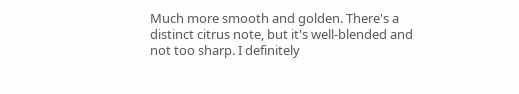Much more smooth and golden. There's a distinct citrus note, but it's well-blended and not too sharp. I definitely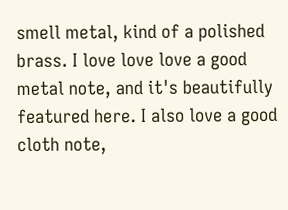smell metal, kind of a polished brass. I love love love a good metal note, and it's beautifully featured here. I also love a good cloth note,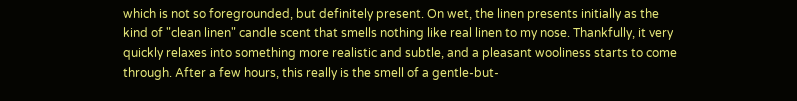which is not so foregrounded, but definitely present. On wet, the linen presents initially as the kind of "clean linen" candle scent that smells nothing like real linen to my nose. Thankfully, it very quickly relaxes into something more realistic and subtle, and a pleasant wooliness starts to come through. After a few hours, this really is the smell of a gentle-but-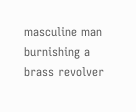masculine man burnishing a brass revolver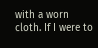with a worn cloth. If I were to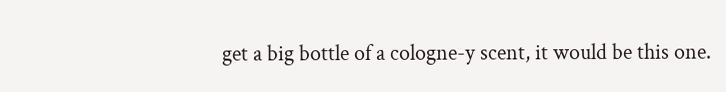get a big bottle of a cologne-y scent, it would be this one.